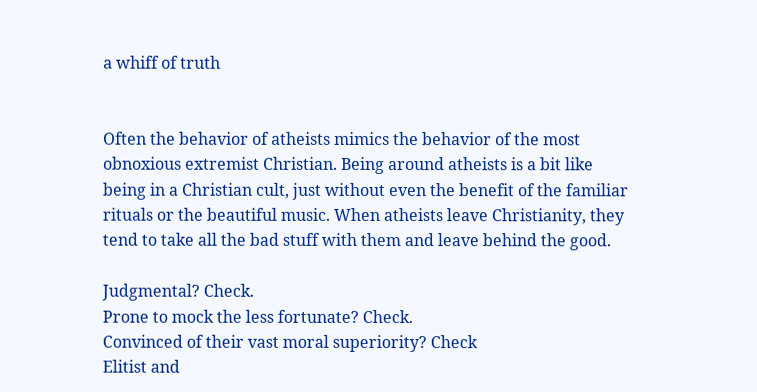a whiff of truth


Often the behavior of atheists mimics the behavior of the most obnoxious extremist Christian. Being around atheists is a bit like being in a Christian cult, just without even the benefit of the familiar rituals or the beautiful music. When atheists leave Christianity, they tend to take all the bad stuff with them and leave behind the good.

Judgmental? Check.
Prone to mock the less fortunate? Check.
Convinced of their vast moral superiority? Check
Elitist and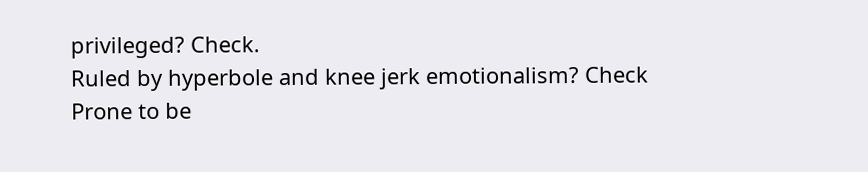privileged? Check.
Ruled by hyperbole and knee jerk emotionalism? Check
Prone to be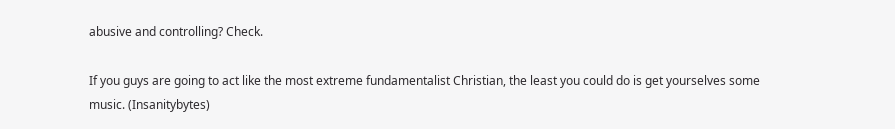abusive and controlling? Check.

If you guys are going to act like the most extreme fundamentalist Christian, the least you could do is get yourselves some music. (Insanitybytes)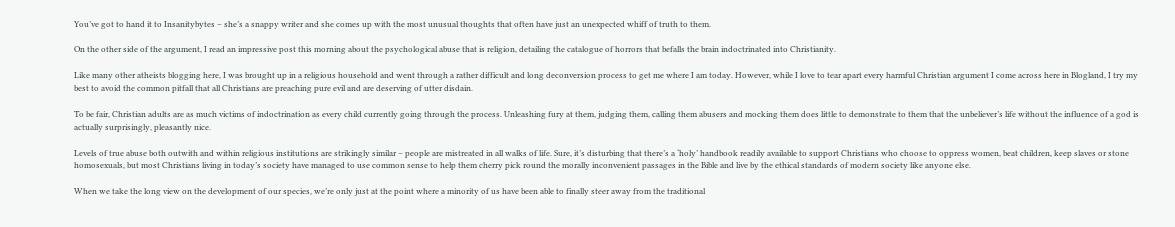You’ve got to hand it to Insanitybytes – she’s a snappy writer and she comes up with the most unusual thoughts that often have just an unexpected whiff of truth to them.

On the other side of the argument, I read an impressive post this morning about the psychological abuse that is religion, detailing the catalogue of horrors that befalls the brain indoctrinated into Christianity.

Like many other atheists blogging here, I was brought up in a religious household and went through a rather difficult and long deconversion process to get me where I am today. However, while I love to tear apart every harmful Christian argument I come across here in Blogland, I try my best to avoid the common pitfall that all Christians are preaching pure evil and are deserving of utter disdain.

To be fair, Christian adults are as much victims of indoctrination as every child currently going through the process. Unleashing fury at them, judging them, calling them abusers and mocking them does little to demonstrate to them that the unbeliever’s life without the influence of a god is actually surprisingly, pleasantly nice.

Levels of true abuse both outwith and within religious institutions are strikingly similar – people are mistreated in all walks of life. Sure, it’s disturbing that there’s a ‘holy’ handbook readily available to support Christians who choose to oppress women, beat children, keep slaves or stone homosexuals, but most Christians living in today’s society have managed to use common sense to help them cherry pick round the morally inconvenient passages in the Bible and live by the ethical standards of modern society like anyone else.

When we take the long view on the development of our species, we’re only just at the point where a minority of us have been able to finally steer away from the traditional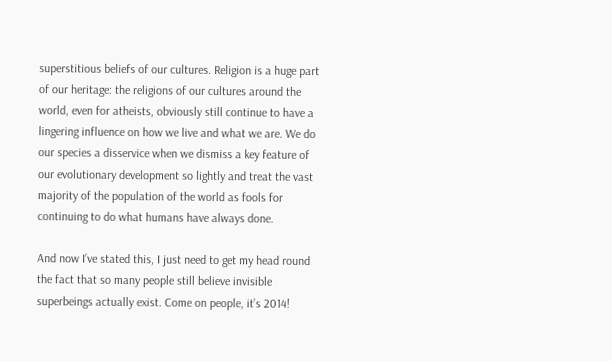superstitious beliefs of our cultures. Religion is a huge part of our heritage: the religions of our cultures around the world, even for atheists, obviously still continue to have a lingering influence on how we live and what we are. We do our species a disservice when we dismiss a key feature of our evolutionary development so lightly and treat the vast majority of the population of the world as fools for continuing to do what humans have always done.

And now I’ve stated this, I just need to get my head round the fact that so many people still believe invisible superbeings actually exist. Come on people, it’s 2014!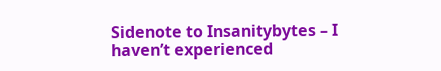Sidenote to Insanitybytes – I haven’t experienced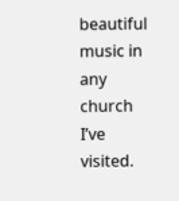beautiful music in any church I’ve visited.